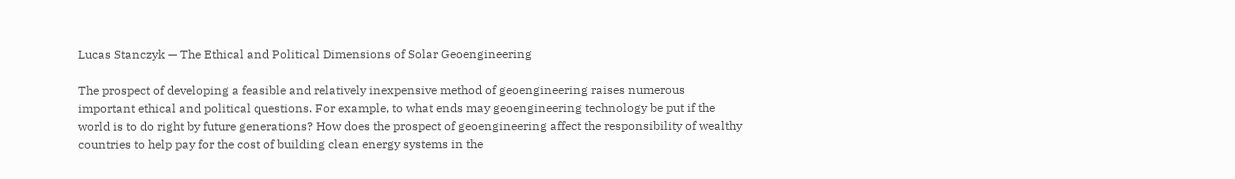Lucas Stanczyk — The Ethical and Political Dimensions of Solar Geoengineering

The prospect of developing a feasible and relatively inexpensive method of geoengineering raises numerous important ethical and political questions. For example, to what ends may geoengineering technology be put if the world is to do right by future generations? How does the prospect of geoengineering affect the responsibility of wealthy countries to help pay for the cost of building clean energy systems in the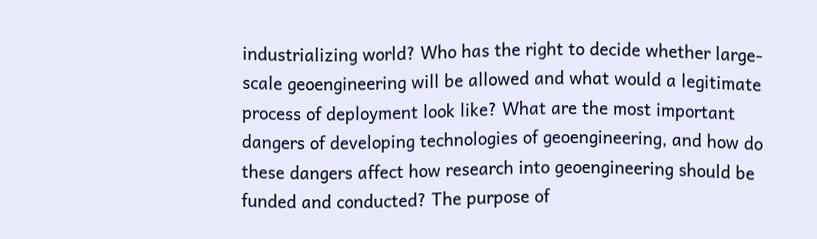industrializing world? Who has the right to decide whether large-scale geoengineering will be allowed and what would a legitimate process of deployment look like? What are the most important dangers of developing technologies of geoengineering, and how do these dangers affect how research into geoengineering should be funded and conducted? The purpose of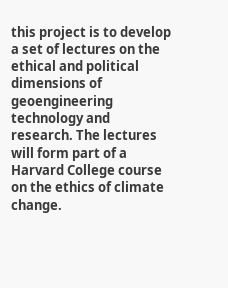this project is to develop a set of lectures on the ethical and political dimensions of geoengineering technology and research. The lectures will form part of a Harvard College course on the ethics of climate change.